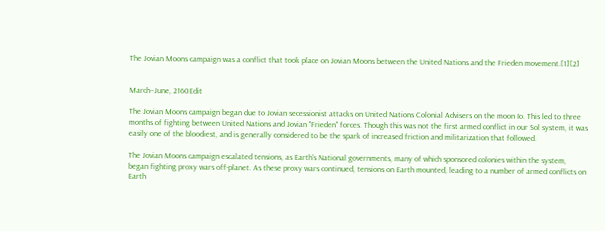The Jovian Moons campaign was a conflict that took place on Jovian Moons between the United Nations and the Frieden movement.[1][2]


March–June, 2160Edit

The Jovian Moons campaign began due to Jovian secessionist attacks on United Nations Colonial Advisers on the moon Io. This led to three months of fighting between United Nations and Jovian "Frieden" forces. Though this was not the first armed conflict in our Sol system, it was easily one of the bloodiest, and is generally considered to be the spark of increased friction and militarization that followed.

The Jovian Moons campaign escalated tensions, as Earth's National governments, many of which sponsored colonies within the system, began fighting proxy wars off-planet. As these proxy wars continued, tensions on Earth mounted, leading to a number of armed conflicts on Earth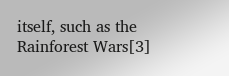itself, such as the Rainforest Wars[3]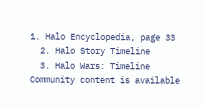1. Halo Encyclopedia, page 33
  2. Halo Story Timeline
  3. Halo Wars: Timeline
Community content is available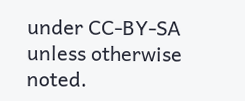under CC-BY-SA unless otherwise noted.